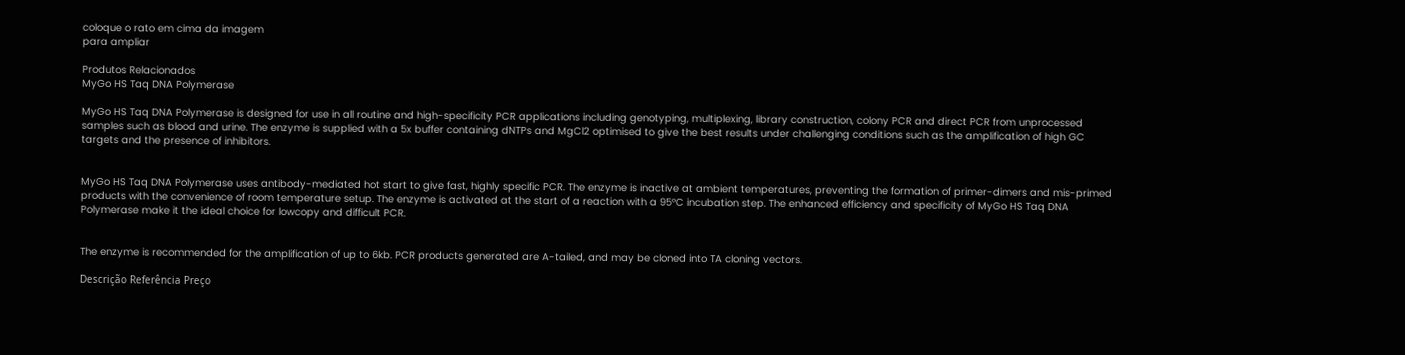coloque o rato em cima da imagem
para ampliar

Produtos Relacionados
MyGo HS Taq DNA Polymerase

MyGo HS Taq DNA Polymerase is designed for use in all routine and high-specificity PCR applications including genotyping, multiplexing, library construction, colony PCR and direct PCR from unprocessed samples such as blood and urine. The enzyme is supplied with a 5x buffer containing dNTPs and MgCl2 optimised to give the best results under challenging conditions such as the amplification of high GC targets and the presence of inhibitors.


MyGo HS Taq DNA Polymerase uses antibody-mediated hot start to give fast, highly specific PCR. The enzyme is inactive at ambient temperatures, preventing the formation of primer-dimers and mis-primed products with the convenience of room temperature setup. The enzyme is activated at the start of a reaction with a 95°C incubation step. The enhanced efficiency and specificity of MyGo HS Taq DNA Polymerase make it the ideal choice for lowcopy and difficult PCR.


The enzyme is recommended for the amplification of up to 6kb. PCR products generated are A-tailed, and may be cloned into TA cloning vectors.

Descrição Referência Preço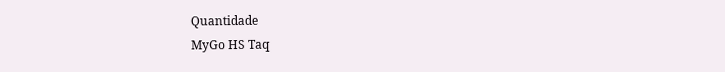Quantidade
MyGo HS Taq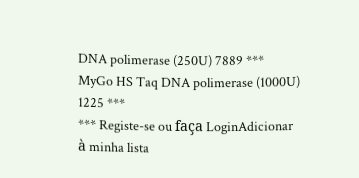DNA polimerase (250U) 7889 ***
MyGo HS Taq DNA polimerase (1000U) 1225 ***
*** Registe-se ou faça LoginAdicionar
à minha lista